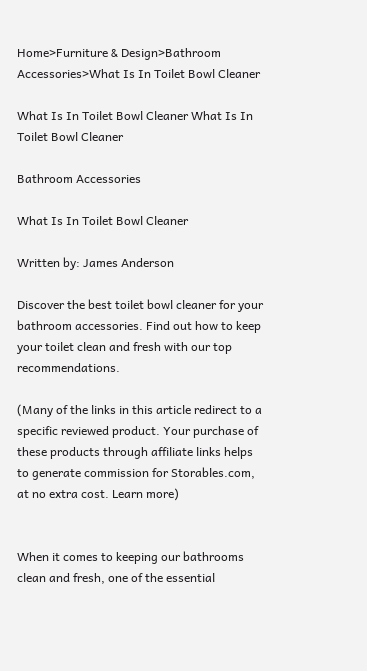Home>Furniture & Design>Bathroom Accessories>What Is In Toilet Bowl Cleaner

What Is In Toilet Bowl Cleaner What Is In Toilet Bowl Cleaner

Bathroom Accessories

What Is In Toilet Bowl Cleaner

Written by: James Anderson

Discover the best toilet bowl cleaner for your bathroom accessories. Find out how to keep your toilet clean and fresh with our top recommendations.

(Many of the links in this article redirect to a specific reviewed product. Your purchase of these products through affiliate links helps to generate commission for Storables.com, at no extra cost. Learn more)


When it comes to keeping our bathrooms clean and fresh, one of the essential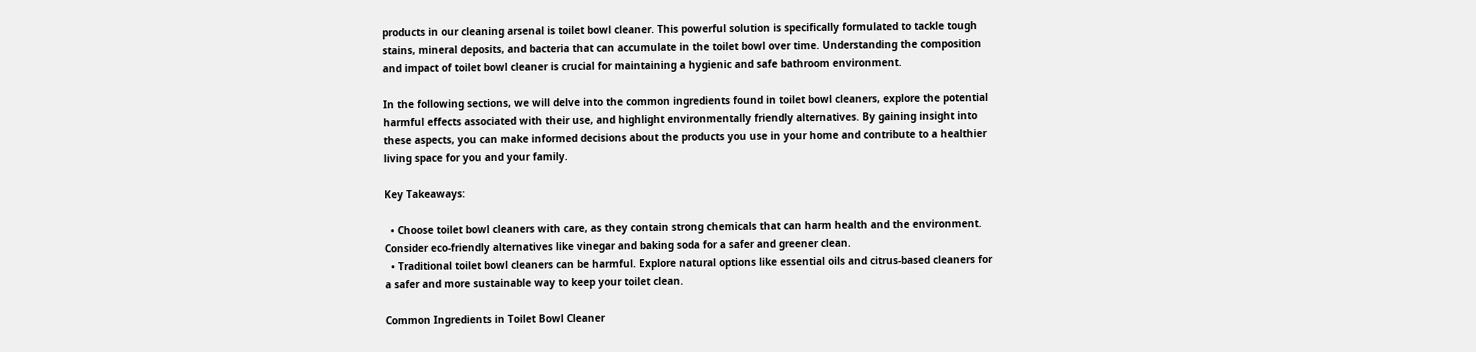products in our cleaning arsenal is toilet bowl cleaner. This powerful solution is specifically formulated to tackle tough stains, mineral deposits, and bacteria that can accumulate in the toilet bowl over time. Understanding the composition and impact of toilet bowl cleaner is crucial for maintaining a hygienic and safe bathroom environment.

In the following sections, we will delve into the common ingredients found in toilet bowl cleaners, explore the potential harmful effects associated with their use, and highlight environmentally friendly alternatives. By gaining insight into these aspects, you can make informed decisions about the products you use in your home and contribute to a healthier living space for you and your family.

Key Takeaways:

  • Choose toilet bowl cleaners with care, as they contain strong chemicals that can harm health and the environment. Consider eco-friendly alternatives like vinegar and baking soda for a safer and greener clean.
  • Traditional toilet bowl cleaners can be harmful. Explore natural options like essential oils and citrus-based cleaners for a safer and more sustainable way to keep your toilet clean.

Common Ingredients in Toilet Bowl Cleaner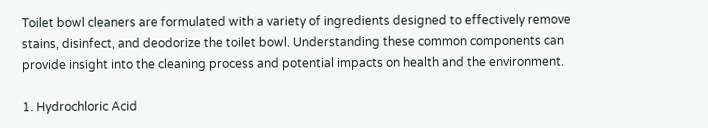Toilet bowl cleaners are formulated with a variety of ingredients designed to effectively remove stains, disinfect, and deodorize the toilet bowl. Understanding these common components can provide insight into the cleaning process and potential impacts on health and the environment.

1. Hydrochloric Acid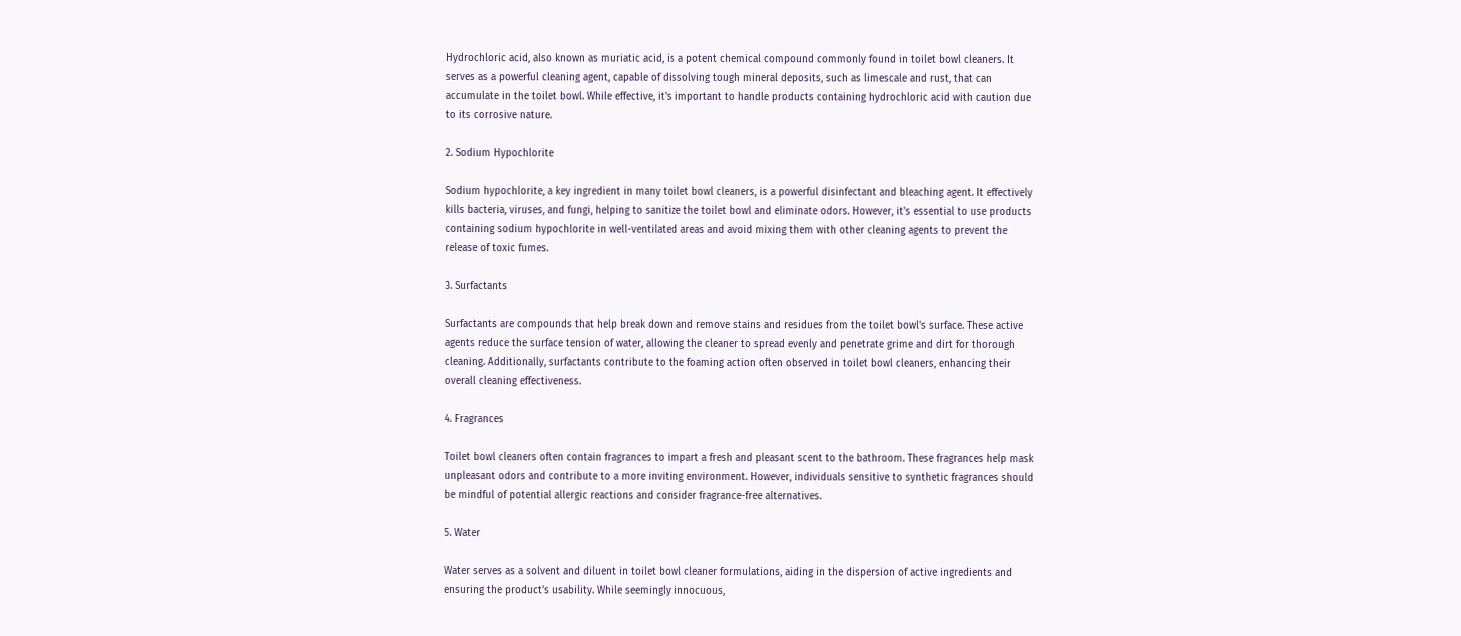Hydrochloric acid, also known as muriatic acid, is a potent chemical compound commonly found in toilet bowl cleaners. It serves as a powerful cleaning agent, capable of dissolving tough mineral deposits, such as limescale and rust, that can accumulate in the toilet bowl. While effective, it's important to handle products containing hydrochloric acid with caution due to its corrosive nature.

2. Sodium Hypochlorite

Sodium hypochlorite, a key ingredient in many toilet bowl cleaners, is a powerful disinfectant and bleaching agent. It effectively kills bacteria, viruses, and fungi, helping to sanitize the toilet bowl and eliminate odors. However, it's essential to use products containing sodium hypochlorite in well-ventilated areas and avoid mixing them with other cleaning agents to prevent the release of toxic fumes.

3. Surfactants

Surfactants are compounds that help break down and remove stains and residues from the toilet bowl's surface. These active agents reduce the surface tension of water, allowing the cleaner to spread evenly and penetrate grime and dirt for thorough cleaning. Additionally, surfactants contribute to the foaming action often observed in toilet bowl cleaners, enhancing their overall cleaning effectiveness.

4. Fragrances

Toilet bowl cleaners often contain fragrances to impart a fresh and pleasant scent to the bathroom. These fragrances help mask unpleasant odors and contribute to a more inviting environment. However, individuals sensitive to synthetic fragrances should be mindful of potential allergic reactions and consider fragrance-free alternatives.

5. Water

Water serves as a solvent and diluent in toilet bowl cleaner formulations, aiding in the dispersion of active ingredients and ensuring the product's usability. While seemingly innocuous,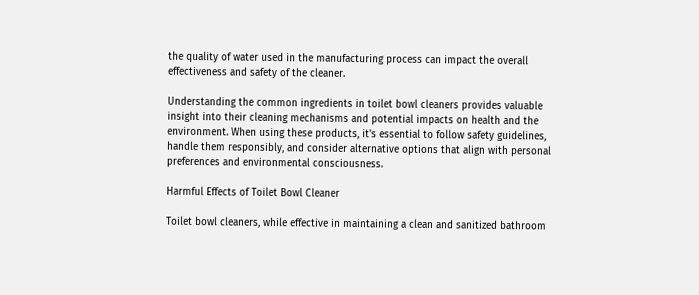the quality of water used in the manufacturing process can impact the overall effectiveness and safety of the cleaner.

Understanding the common ingredients in toilet bowl cleaners provides valuable insight into their cleaning mechanisms and potential impacts on health and the environment. When using these products, it's essential to follow safety guidelines, handle them responsibly, and consider alternative options that align with personal preferences and environmental consciousness.

Harmful Effects of Toilet Bowl Cleaner

Toilet bowl cleaners, while effective in maintaining a clean and sanitized bathroom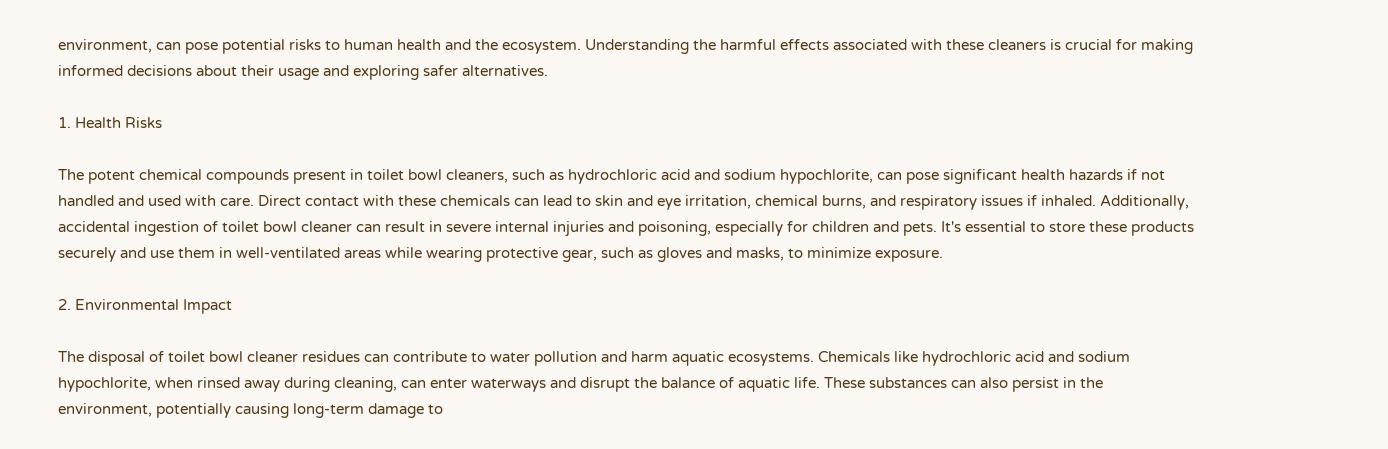environment, can pose potential risks to human health and the ecosystem. Understanding the harmful effects associated with these cleaners is crucial for making informed decisions about their usage and exploring safer alternatives.

1. Health Risks

The potent chemical compounds present in toilet bowl cleaners, such as hydrochloric acid and sodium hypochlorite, can pose significant health hazards if not handled and used with care. Direct contact with these chemicals can lead to skin and eye irritation, chemical burns, and respiratory issues if inhaled. Additionally, accidental ingestion of toilet bowl cleaner can result in severe internal injuries and poisoning, especially for children and pets. It's essential to store these products securely and use them in well-ventilated areas while wearing protective gear, such as gloves and masks, to minimize exposure.

2. Environmental Impact

The disposal of toilet bowl cleaner residues can contribute to water pollution and harm aquatic ecosystems. Chemicals like hydrochloric acid and sodium hypochlorite, when rinsed away during cleaning, can enter waterways and disrupt the balance of aquatic life. These substances can also persist in the environment, potentially causing long-term damage to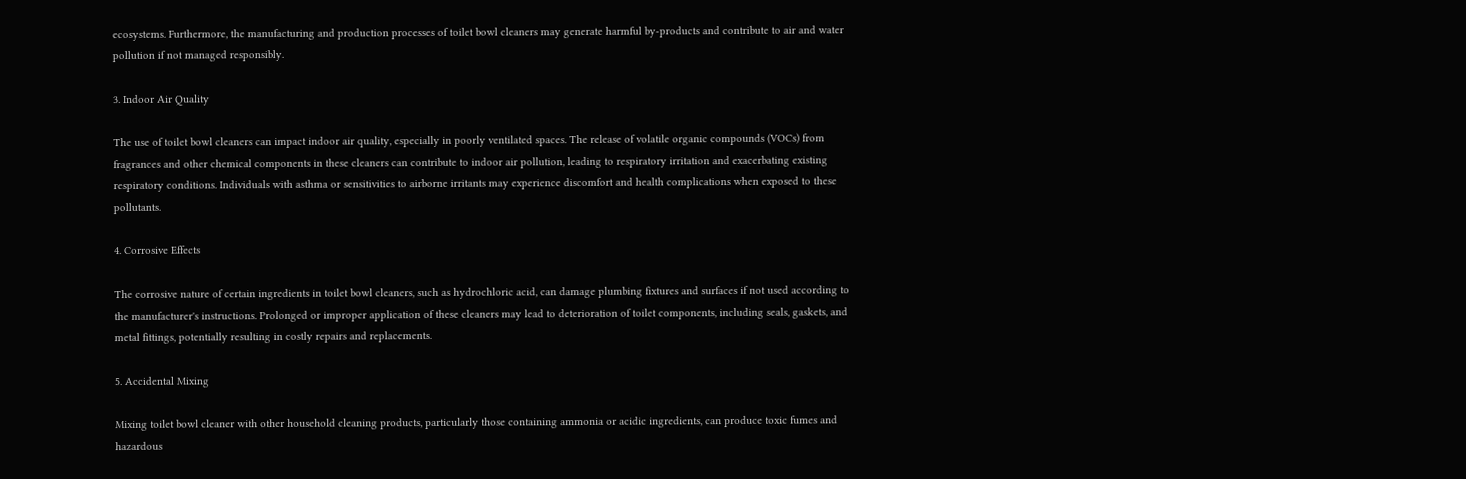ecosystems. Furthermore, the manufacturing and production processes of toilet bowl cleaners may generate harmful by-products and contribute to air and water pollution if not managed responsibly.

3. Indoor Air Quality

The use of toilet bowl cleaners can impact indoor air quality, especially in poorly ventilated spaces. The release of volatile organic compounds (VOCs) from fragrances and other chemical components in these cleaners can contribute to indoor air pollution, leading to respiratory irritation and exacerbating existing respiratory conditions. Individuals with asthma or sensitivities to airborne irritants may experience discomfort and health complications when exposed to these pollutants.

4. Corrosive Effects

The corrosive nature of certain ingredients in toilet bowl cleaners, such as hydrochloric acid, can damage plumbing fixtures and surfaces if not used according to the manufacturer's instructions. Prolonged or improper application of these cleaners may lead to deterioration of toilet components, including seals, gaskets, and metal fittings, potentially resulting in costly repairs and replacements.

5. Accidental Mixing

Mixing toilet bowl cleaner with other household cleaning products, particularly those containing ammonia or acidic ingredients, can produce toxic fumes and hazardous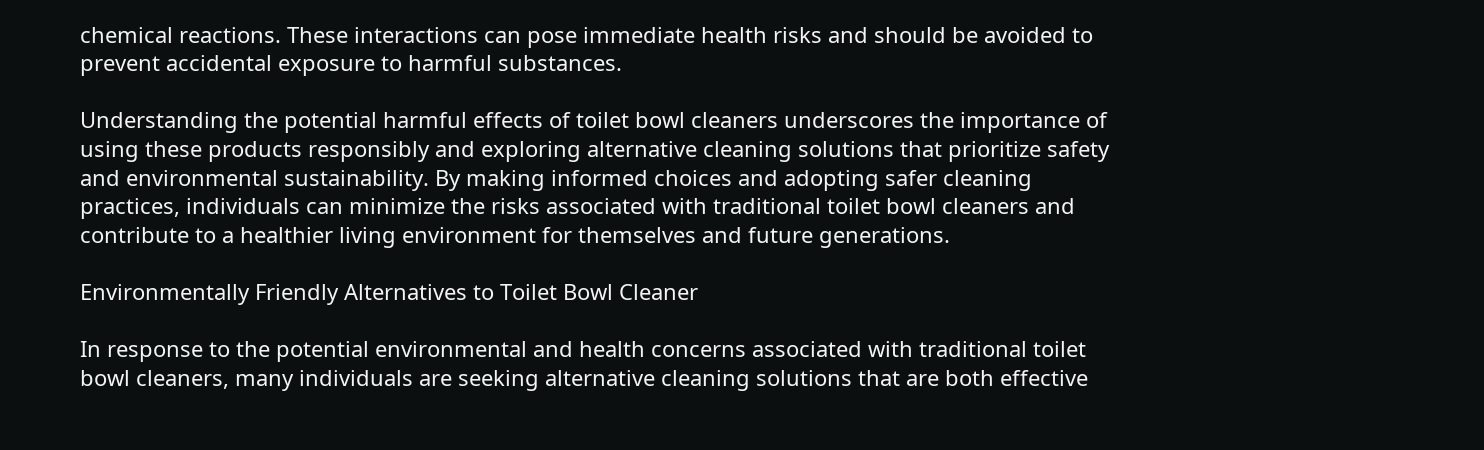chemical reactions. These interactions can pose immediate health risks and should be avoided to prevent accidental exposure to harmful substances.

Understanding the potential harmful effects of toilet bowl cleaners underscores the importance of using these products responsibly and exploring alternative cleaning solutions that prioritize safety and environmental sustainability. By making informed choices and adopting safer cleaning practices, individuals can minimize the risks associated with traditional toilet bowl cleaners and contribute to a healthier living environment for themselves and future generations.

Environmentally Friendly Alternatives to Toilet Bowl Cleaner

In response to the potential environmental and health concerns associated with traditional toilet bowl cleaners, many individuals are seeking alternative cleaning solutions that are both effective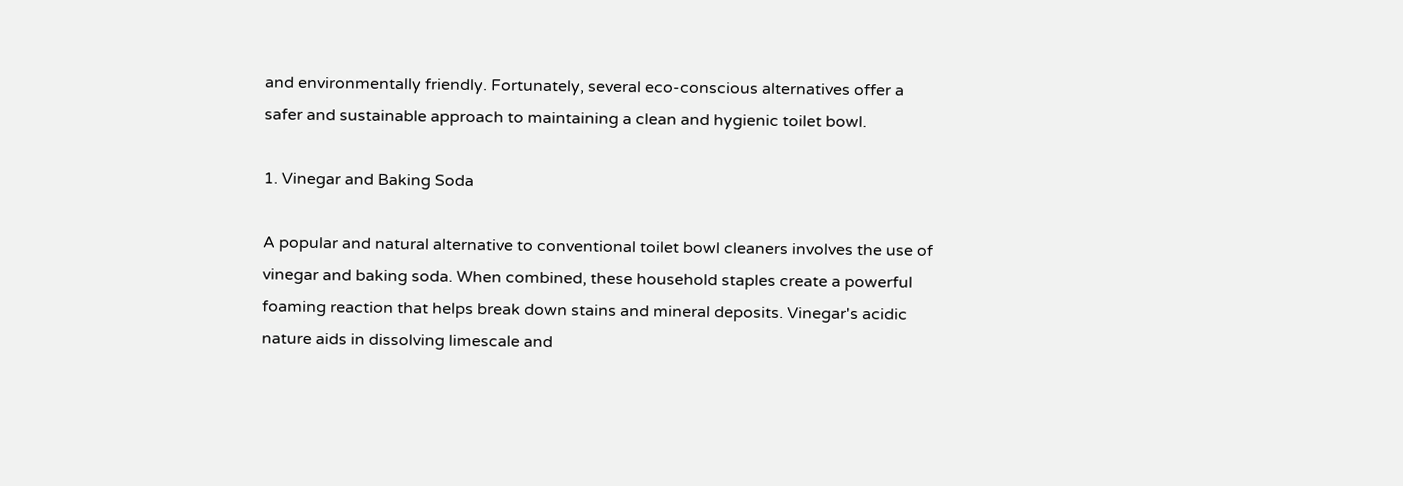and environmentally friendly. Fortunately, several eco-conscious alternatives offer a safer and sustainable approach to maintaining a clean and hygienic toilet bowl.

1. Vinegar and Baking Soda

A popular and natural alternative to conventional toilet bowl cleaners involves the use of vinegar and baking soda. When combined, these household staples create a powerful foaming reaction that helps break down stains and mineral deposits. Vinegar's acidic nature aids in dissolving limescale and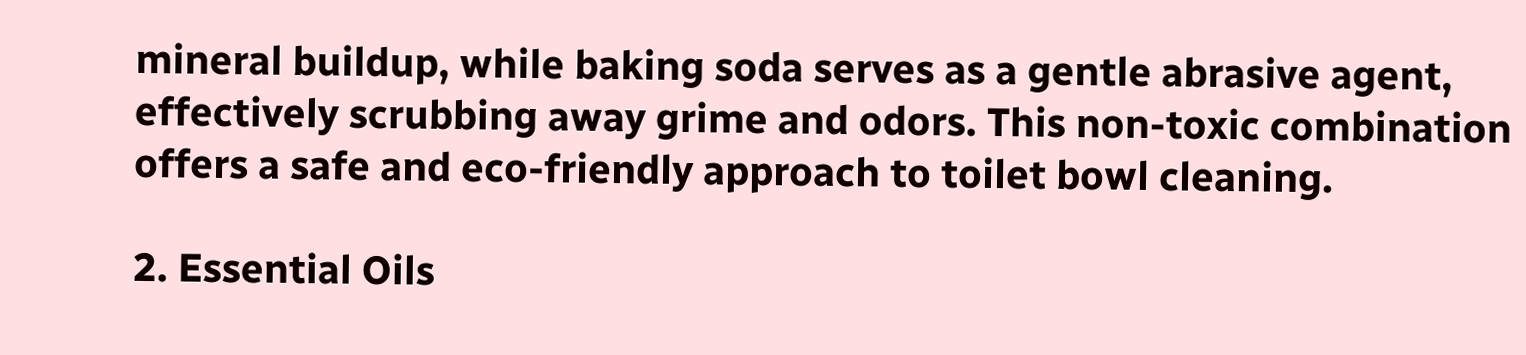mineral buildup, while baking soda serves as a gentle abrasive agent, effectively scrubbing away grime and odors. This non-toxic combination offers a safe and eco-friendly approach to toilet bowl cleaning.

2. Essential Oils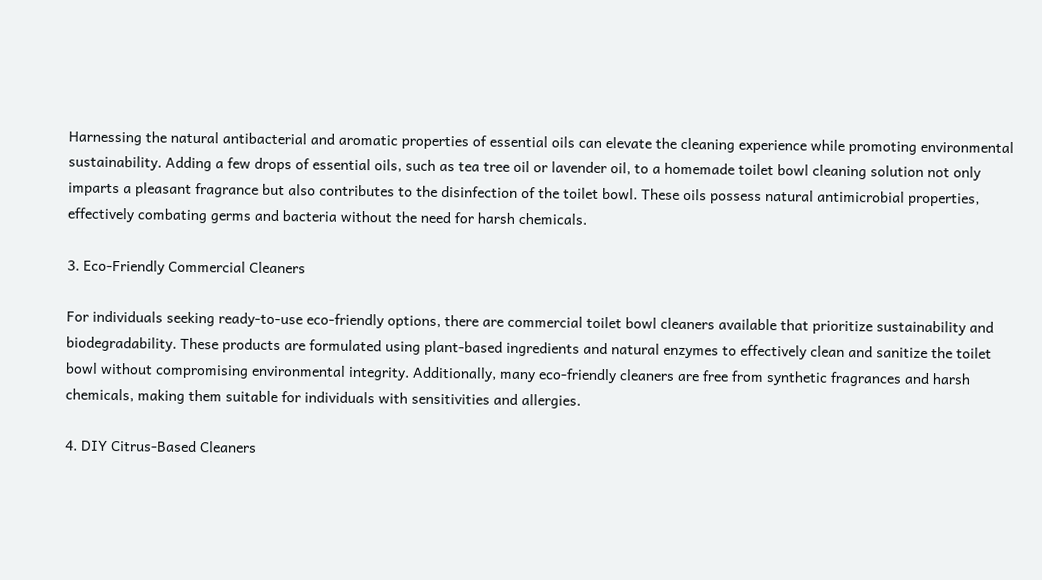Harnessing the natural antibacterial and aromatic properties of essential oils can elevate the cleaning experience while promoting environmental sustainability. Adding a few drops of essential oils, such as tea tree oil or lavender oil, to a homemade toilet bowl cleaning solution not only imparts a pleasant fragrance but also contributes to the disinfection of the toilet bowl. These oils possess natural antimicrobial properties, effectively combating germs and bacteria without the need for harsh chemicals.

3. Eco-Friendly Commercial Cleaners

For individuals seeking ready-to-use eco-friendly options, there are commercial toilet bowl cleaners available that prioritize sustainability and biodegradability. These products are formulated using plant-based ingredients and natural enzymes to effectively clean and sanitize the toilet bowl without compromising environmental integrity. Additionally, many eco-friendly cleaners are free from synthetic fragrances and harsh chemicals, making them suitable for individuals with sensitivities and allergies.

4. DIY Citrus-Based Cleaners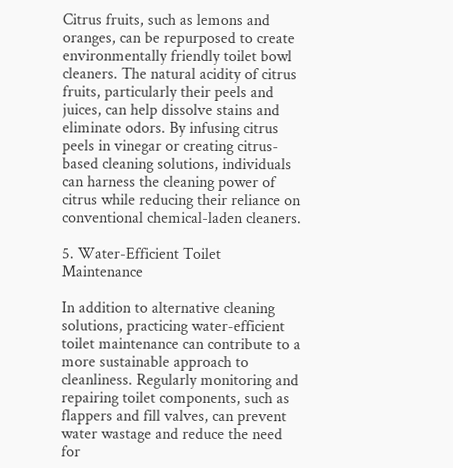Citrus fruits, such as lemons and oranges, can be repurposed to create environmentally friendly toilet bowl cleaners. The natural acidity of citrus fruits, particularly their peels and juices, can help dissolve stains and eliminate odors. By infusing citrus peels in vinegar or creating citrus-based cleaning solutions, individuals can harness the cleaning power of citrus while reducing their reliance on conventional chemical-laden cleaners.

5. Water-Efficient Toilet Maintenance

In addition to alternative cleaning solutions, practicing water-efficient toilet maintenance can contribute to a more sustainable approach to cleanliness. Regularly monitoring and repairing toilet components, such as flappers and fill valves, can prevent water wastage and reduce the need for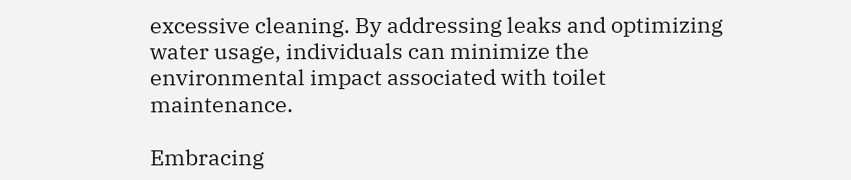excessive cleaning. By addressing leaks and optimizing water usage, individuals can minimize the environmental impact associated with toilet maintenance.

Embracing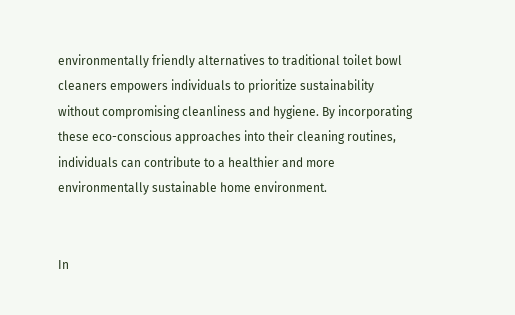environmentally friendly alternatives to traditional toilet bowl cleaners empowers individuals to prioritize sustainability without compromising cleanliness and hygiene. By incorporating these eco-conscious approaches into their cleaning routines, individuals can contribute to a healthier and more environmentally sustainable home environment.


In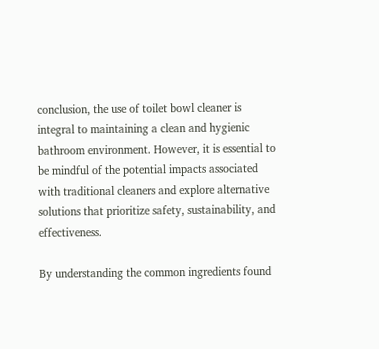conclusion, the use of toilet bowl cleaner is integral to maintaining a clean and hygienic bathroom environment. However, it is essential to be mindful of the potential impacts associated with traditional cleaners and explore alternative solutions that prioritize safety, sustainability, and effectiveness.

By understanding the common ingredients found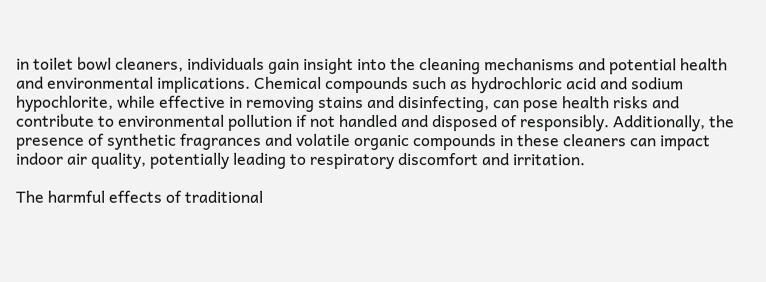in toilet bowl cleaners, individuals gain insight into the cleaning mechanisms and potential health and environmental implications. Chemical compounds such as hydrochloric acid and sodium hypochlorite, while effective in removing stains and disinfecting, can pose health risks and contribute to environmental pollution if not handled and disposed of responsibly. Additionally, the presence of synthetic fragrances and volatile organic compounds in these cleaners can impact indoor air quality, potentially leading to respiratory discomfort and irritation.

The harmful effects of traditional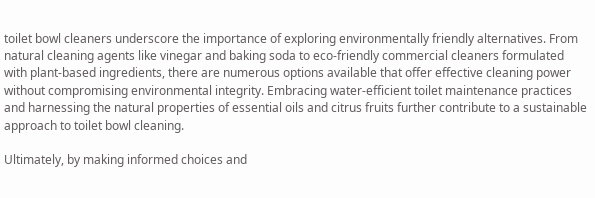toilet bowl cleaners underscore the importance of exploring environmentally friendly alternatives. From natural cleaning agents like vinegar and baking soda to eco-friendly commercial cleaners formulated with plant-based ingredients, there are numerous options available that offer effective cleaning power without compromising environmental integrity. Embracing water-efficient toilet maintenance practices and harnessing the natural properties of essential oils and citrus fruits further contribute to a sustainable approach to toilet bowl cleaning.

Ultimately, by making informed choices and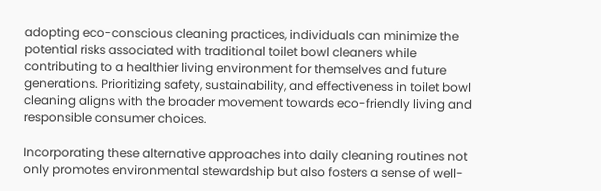adopting eco-conscious cleaning practices, individuals can minimize the potential risks associated with traditional toilet bowl cleaners while contributing to a healthier living environment for themselves and future generations. Prioritizing safety, sustainability, and effectiveness in toilet bowl cleaning aligns with the broader movement towards eco-friendly living and responsible consumer choices.

Incorporating these alternative approaches into daily cleaning routines not only promotes environmental stewardship but also fosters a sense of well-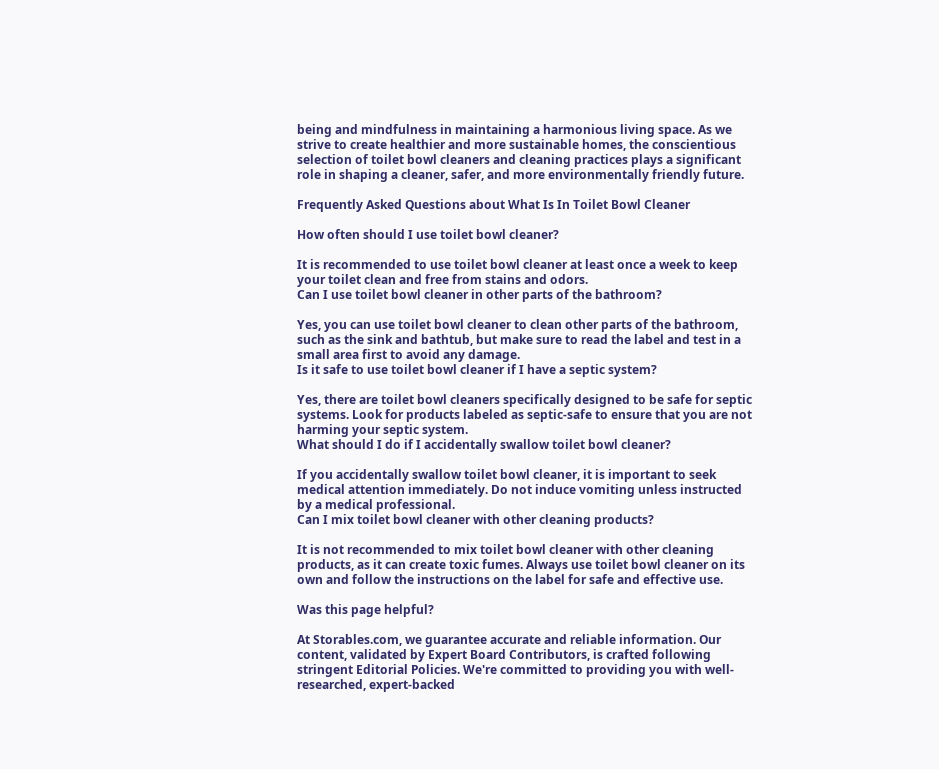being and mindfulness in maintaining a harmonious living space. As we strive to create healthier and more sustainable homes, the conscientious selection of toilet bowl cleaners and cleaning practices plays a significant role in shaping a cleaner, safer, and more environmentally friendly future.

Frequently Asked Questions about What Is In Toilet Bowl Cleaner

How often should I use toilet bowl cleaner?

It is recommended to use toilet bowl cleaner at least once a week to keep your toilet clean and free from stains and odors.
Can I use toilet bowl cleaner in other parts of the bathroom?

Yes, you can use toilet bowl cleaner to clean other parts of the bathroom, such as the sink and bathtub, but make sure to read the label and test in a small area first to avoid any damage.
Is it safe to use toilet bowl cleaner if I have a septic system?

Yes, there are toilet bowl cleaners specifically designed to be safe for septic systems. Look for products labeled as septic-safe to ensure that you are not harming your septic system.
What should I do if I accidentally swallow toilet bowl cleaner?

If you accidentally swallow toilet bowl cleaner, it is important to seek medical attention immediately. Do not induce vomiting unless instructed by a medical professional.
Can I mix toilet bowl cleaner with other cleaning products?

It is not recommended to mix toilet bowl cleaner with other cleaning products, as it can create toxic fumes. Always use toilet bowl cleaner on its own and follow the instructions on the label for safe and effective use.

Was this page helpful?

At Storables.com, we guarantee accurate and reliable information. Our content, validated by Expert Board Contributors, is crafted following stringent Editorial Policies. We're committed to providing you with well-researched, expert-backed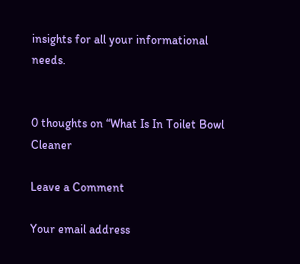insights for all your informational needs.


0 thoughts on “What Is In Toilet Bowl Cleaner

Leave a Comment

Your email address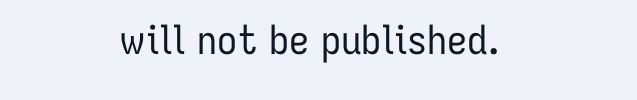will not be published.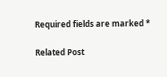Required fields are marked *

Related Post